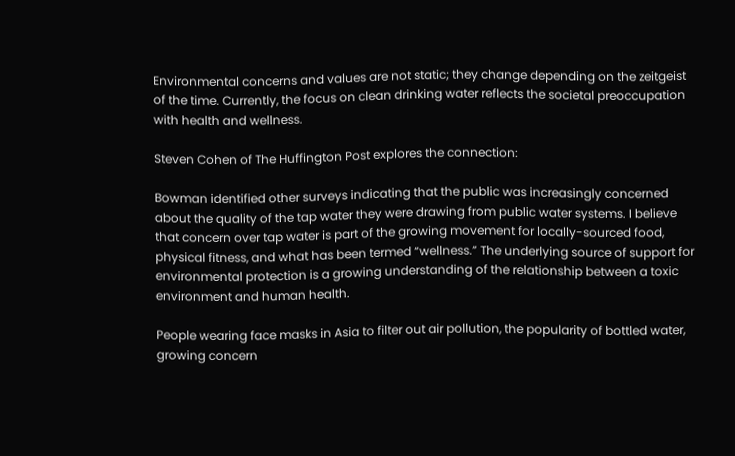Environmental concerns and values are not static; they change depending on the zeitgeist of the time. Currently, the focus on clean drinking water reflects the societal preoccupation with health and wellness.

Steven Cohen of The Huffington Post explores the connection:

Bowman identified other surveys indicating that the public was increasingly concerned about the quality of the tap water they were drawing from public water systems. I believe that concern over tap water is part of the growing movement for locally-sourced food, physical fitness, and what has been termed “wellness.” The underlying source of support for environmental protection is a growing understanding of the relationship between a toxic environment and human health.

People wearing face masks in Asia to filter out air pollution, the popularity of bottled water, growing concern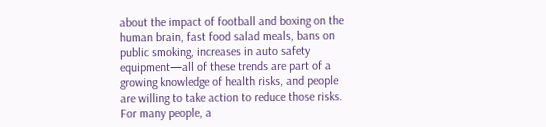about the impact of football and boxing on the human brain, fast food salad meals, bans on public smoking, increases in auto safety equipment—all of these trends are part of a growing knowledge of health risks, and people are willing to take action to reduce those risks. For many people, a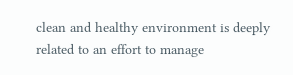clean and healthy environment is deeply related to an effort to manage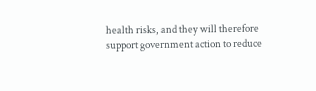health risks, and they will therefore support government action to reduce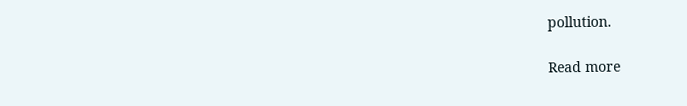pollution.

Read more